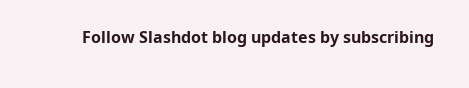Follow Slashdot blog updates by subscribing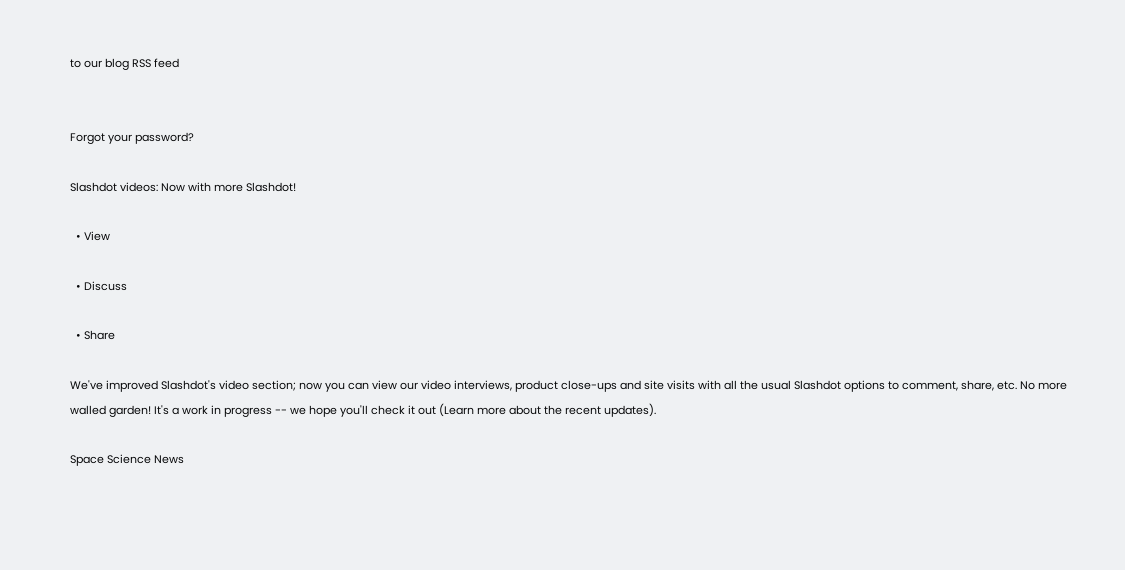to our blog RSS feed


Forgot your password?

Slashdot videos: Now with more Slashdot!

  • View

  • Discuss

  • Share

We've improved Slashdot's video section; now you can view our video interviews, product close-ups and site visits with all the usual Slashdot options to comment, share, etc. No more walled garden! It's a work in progress -- we hope you'll check it out (Learn more about the recent updates).

Space Science News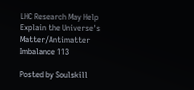LHC Research May Help Explain the Universe's Matter/Antimatter Imbalance 113

Posted by Soulskill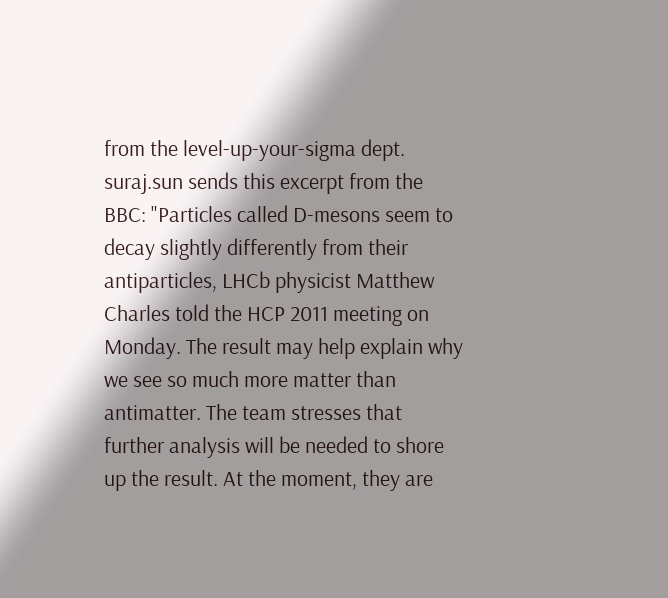from the level-up-your-sigma dept.
suraj.sun sends this excerpt from the BBC: "Particles called D-mesons seem to decay slightly differently from their antiparticles, LHCb physicist Matthew Charles told the HCP 2011 meeting on Monday. The result may help explain why we see so much more matter than antimatter. The team stresses that further analysis will be needed to shore up the result. At the moment, they are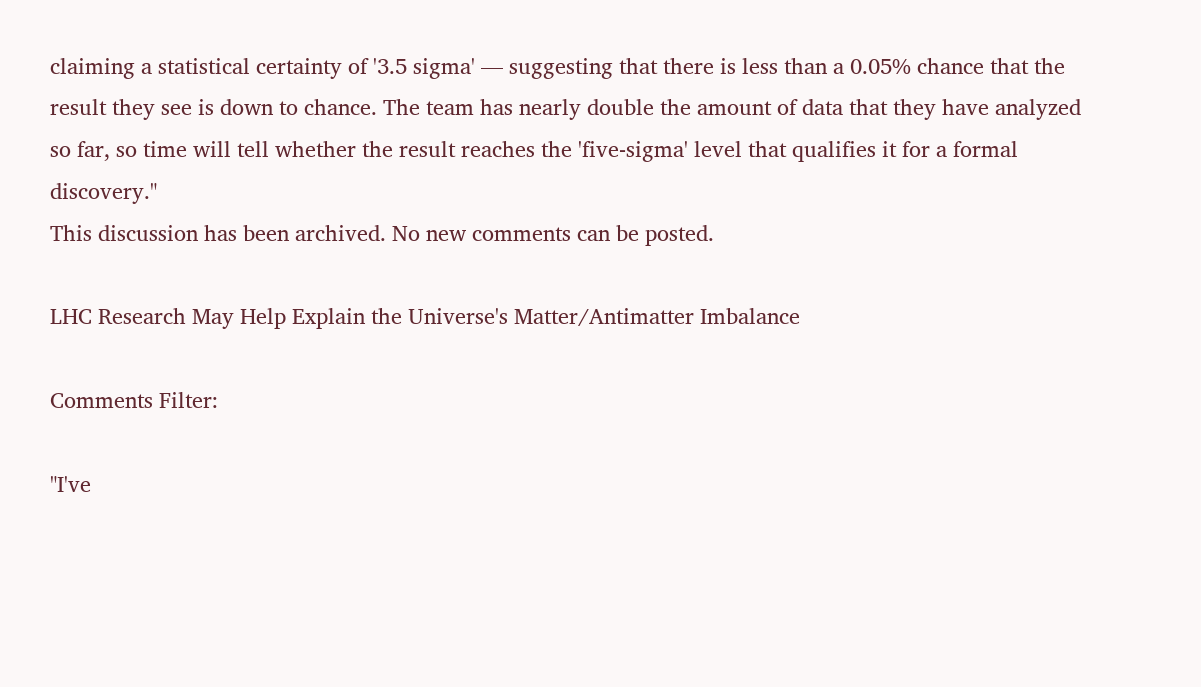claiming a statistical certainty of '3.5 sigma' — suggesting that there is less than a 0.05% chance that the result they see is down to chance. The team has nearly double the amount of data that they have analyzed so far, so time will tell whether the result reaches the 'five-sigma' level that qualifies it for a formal discovery."
This discussion has been archived. No new comments can be posted.

LHC Research May Help Explain the Universe's Matter/Antimatter Imbalance

Comments Filter:

"I've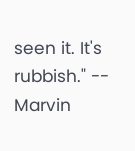seen it. It's rubbish." -- Marvin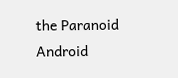the Paranoid Android